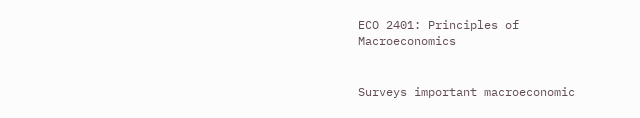ECO 2401: Principles of Macroeconomics


Surveys important macroeconomic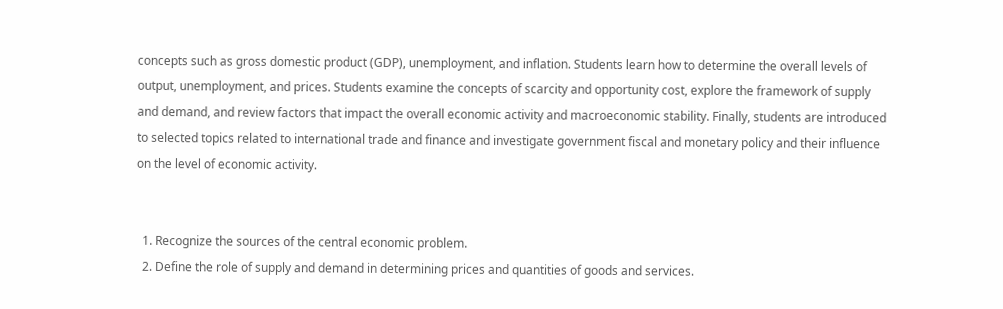concepts such as gross domestic product (GDP), unemployment, and inflation. Students learn how to determine the overall levels of output, unemployment, and prices. Students examine the concepts of scarcity and opportunity cost, explore the framework of supply and demand, and review factors that impact the overall economic activity and macroeconomic stability. Finally, students are introduced to selected topics related to international trade and finance and investigate government fiscal and monetary policy and their influence on the level of economic activity.


  1. Recognize the sources of the central economic problem.
  2. Define the role of supply and demand in determining prices and quantities of goods and services.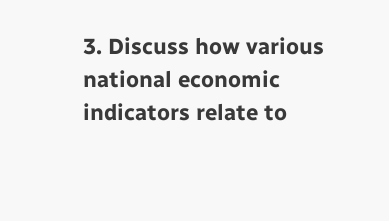3. Discuss how various national economic indicators relate to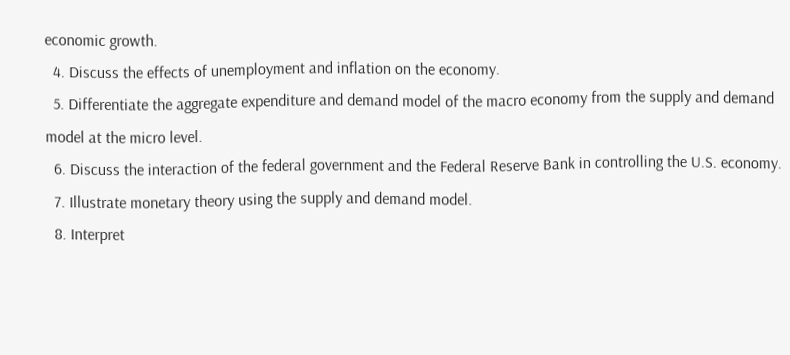economic growth.
  4. Discuss the effects of unemployment and inflation on the economy.
  5. Differentiate the aggregate expenditure and demand model of the macro economy from the supply and demand model at the micro level.
  6. Discuss the interaction of the federal government and the Federal Reserve Bank in controlling the U.S. economy.
  7. Illustrate monetary theory using the supply and demand model.
  8. Interpret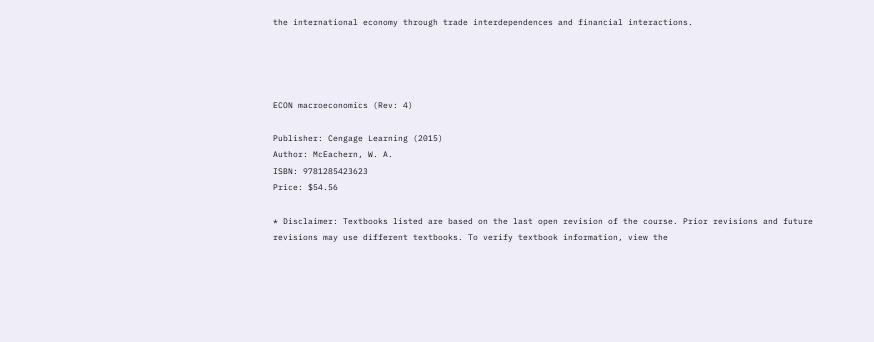the international economy through trade interdependences and financial interactions.




ECON macroeconomics (Rev: 4)

Publisher: Cengage Learning (2015)
Author: McEachern, W. A.
ISBN: 9781285423623
Price: $54.56

* Disclaimer: Textbooks listed are based on the last open revision of the course. Prior revisions and future revisions may use different textbooks. To verify textbook information, view the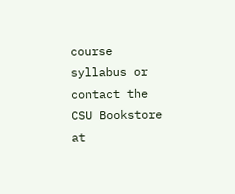course syllabus or contact the CSU Bookstore at